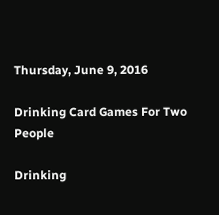Thursday, June 9, 2016

Drinking Card Games For Two People

Drinking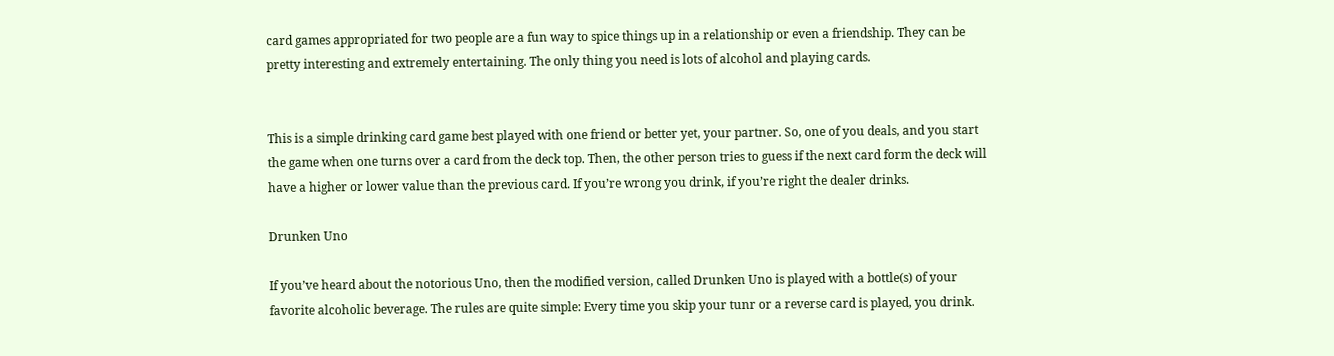card games appropriated for two people are a fun way to spice things up in a relationship or even a friendship. They can be pretty interesting and extremely entertaining. The only thing you need is lots of alcohol and playing cards.


This is a simple drinking card game best played with one friend or better yet, your partner. So, one of you deals, and you start the game when one turns over a card from the deck top. Then, the other person tries to guess if the next card form the deck will have a higher or lower value than the previous card. If you’re wrong you drink, if you’re right the dealer drinks.

Drunken Uno

If you’ve heard about the notorious Uno, then the modified version, called Drunken Uno is played with a bottle(s) of your favorite alcoholic beverage. The rules are quite simple: Every time you skip your tunr or a reverse card is played, you drink.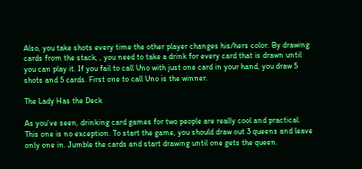Also, you take shots every time the other player changes his/hers color. By drawing cards from the stack, , you need to take a drink for every card that is drawn until you can play it. If you fail to call Uno with just one card in your hand, you draw 5 shots and 5 cards. First one to call Uno is the winner.

The Lady Has the Deck

As you’ve seen, drinking card games for two people are really cool and practical. This one is no exception. To start the game, you should draw out 3 queens and leave only one in. Jumble the cards and start drawing until one gets the queen.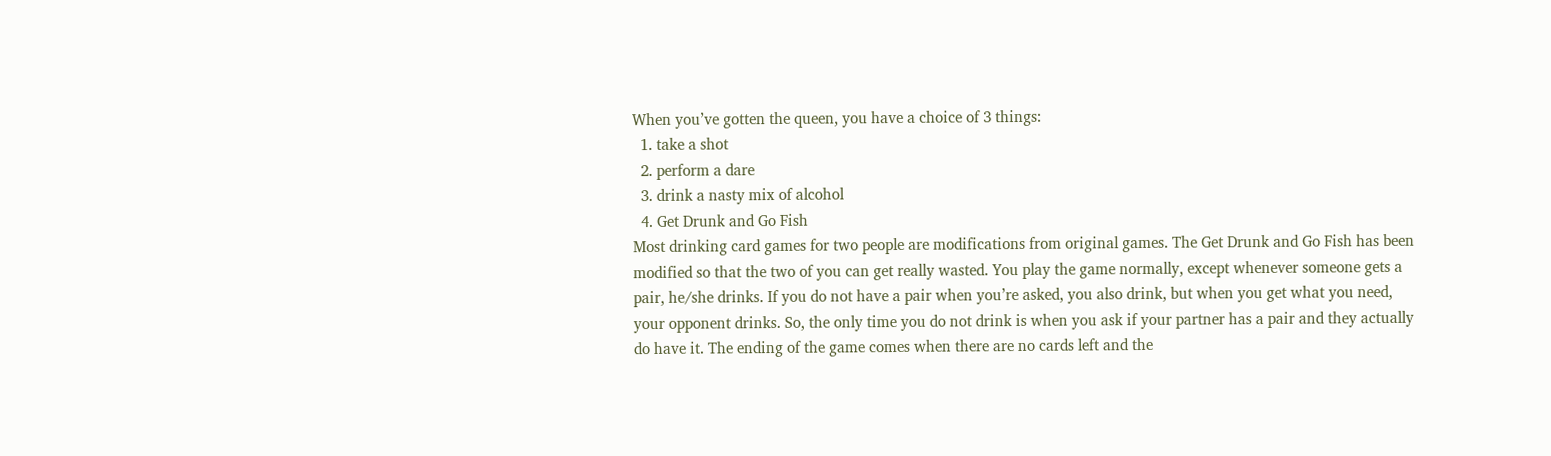When you’ve gotten the queen, you have a choice of 3 things:
  1. take a shot
  2. perform a dare
  3. drink a nasty mix of alcohol
  4. Get Drunk and Go Fish
Most drinking card games for two people are modifications from original games. The Get Drunk and Go Fish has been modified so that the two of you can get really wasted. You play the game normally, except whenever someone gets a pair, he/she drinks. If you do not have a pair when you’re asked, you also drink, but when you get what you need, your opponent drinks. So, the only time you do not drink is when you ask if your partner has a pair and they actually do have it. The ending of the game comes when there are no cards left and the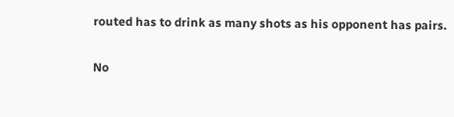routed has to drink as many shots as his opponent has pairs.

No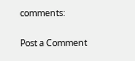comments:

Post a Comment